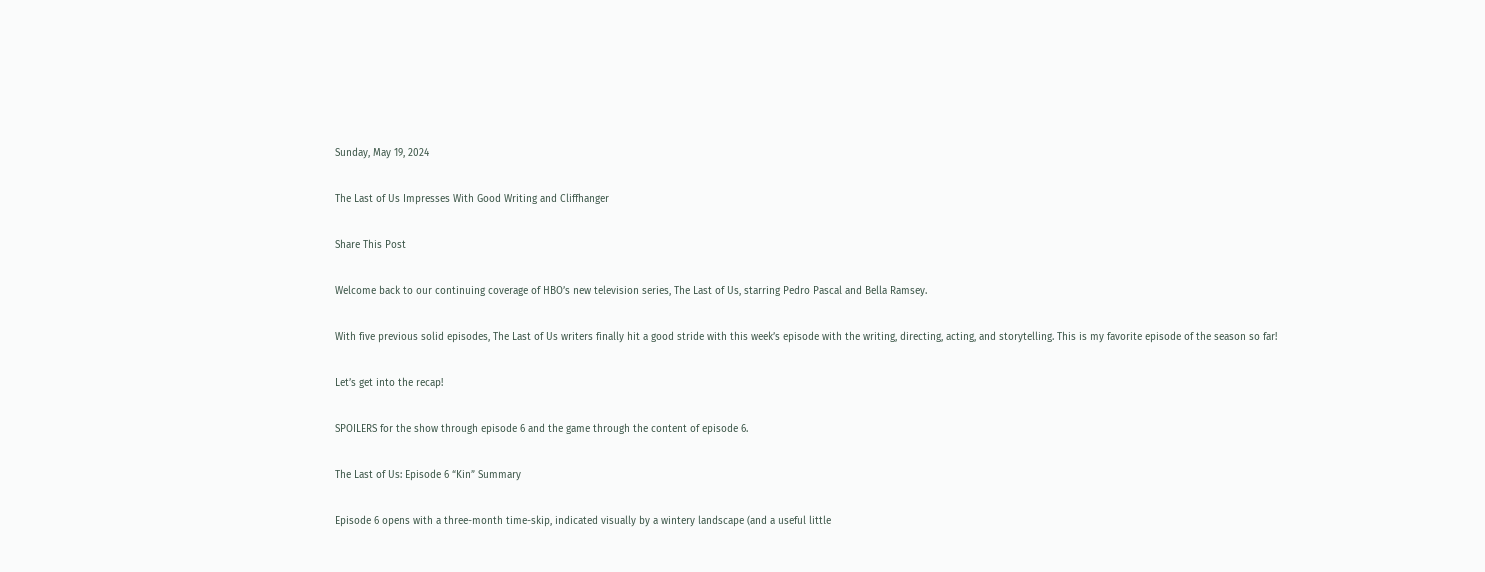Sunday, May 19, 2024

The Last of Us Impresses With Good Writing and Cliffhanger

Share This Post

Welcome back to our continuing coverage of HBO’s new television series, The Last of Us, starring Pedro Pascal and Bella Ramsey.

With five previous solid episodes, The Last of Us writers finally hit a good stride with this week’s episode with the writing, directing, acting, and storytelling. This is my favorite episode of the season so far!

Let’s get into the recap!

SPOILERS for the show through episode 6 and the game through the content of episode 6.

The Last of Us: Episode 6 “Kin” Summary

Episode 6 opens with a three-month time-skip, indicated visually by a wintery landscape (and a useful little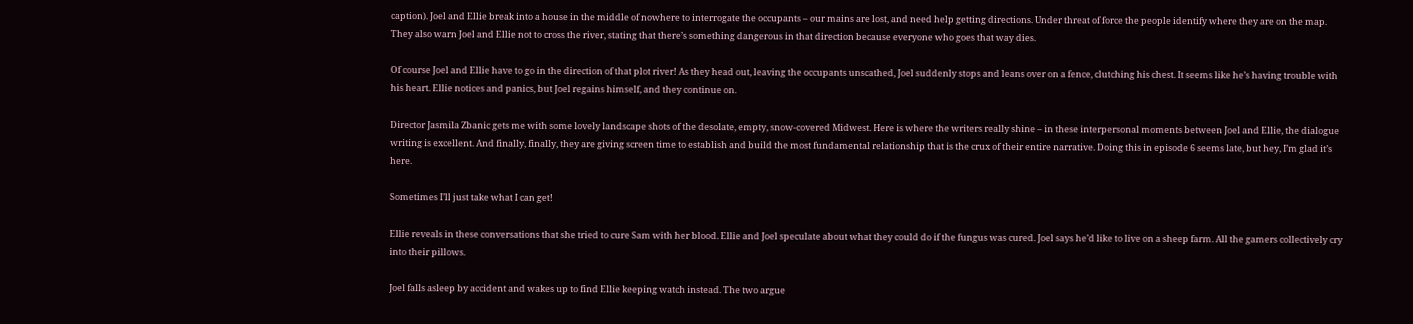caption). Joel and Ellie break into a house in the middle of nowhere to interrogate the occupants – our mains are lost, and need help getting directions. Under threat of force the people identify where they are on the map. They also warn Joel and Ellie not to cross the river, stating that there’s something dangerous in that direction because everyone who goes that way dies.

Of course Joel and Ellie have to go in the direction of that plot river! As they head out, leaving the occupants unscathed, Joel suddenly stops and leans over on a fence, clutching his chest. It seems like he’s having trouble with his heart. Ellie notices and panics, but Joel regains himself, and they continue on.

Director Jasmila Zbanic gets me with some lovely landscape shots of the desolate, empty, snow-covered Midwest. Here is where the writers really shine – in these interpersonal moments between Joel and Ellie, the dialogue writing is excellent. And finally, finally, they are giving screen time to establish and build the most fundamental relationship that is the crux of their entire narrative. Doing this in episode 6 seems late, but hey, I’m glad it’s here.

Sometimes I’ll just take what I can get!

Ellie reveals in these conversations that she tried to cure Sam with her blood. Ellie and Joel speculate about what they could do if the fungus was cured. Joel says he’d like to live on a sheep farm. All the gamers collectively cry into their pillows.

Joel falls asleep by accident and wakes up to find Ellie keeping watch instead. The two argue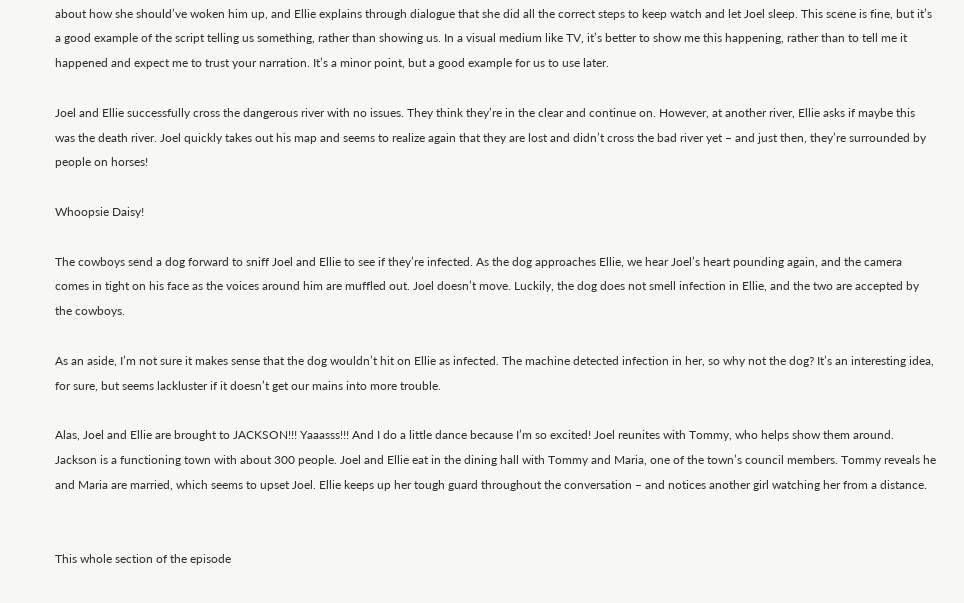about how she should’ve woken him up, and Ellie explains through dialogue that she did all the correct steps to keep watch and let Joel sleep. This scene is fine, but it’s a good example of the script telling us something, rather than showing us. In a visual medium like TV, it’s better to show me this happening, rather than to tell me it happened and expect me to trust your narration. It’s a minor point, but a good example for us to use later.

Joel and Ellie successfully cross the dangerous river with no issues. They think they’re in the clear and continue on. However, at another river, Ellie asks if maybe this was the death river. Joel quickly takes out his map and seems to realize again that they are lost and didn’t cross the bad river yet – and just then, they’re surrounded by people on horses!

Whoopsie Daisy!

The cowboys send a dog forward to sniff Joel and Ellie to see if they’re infected. As the dog approaches Ellie, we hear Joel’s heart pounding again, and the camera comes in tight on his face as the voices around him are muffled out. Joel doesn’t move. Luckily, the dog does not smell infection in Ellie, and the two are accepted by the cowboys.

As an aside, I’m not sure it makes sense that the dog wouldn’t hit on Ellie as infected. The machine detected infection in her, so why not the dog? It’s an interesting idea, for sure, but seems lackluster if it doesn’t get our mains into more trouble.

Alas, Joel and Ellie are brought to JACKSON!!! Yaaasss!!! And I do a little dance because I’m so excited! Joel reunites with Tommy, who helps show them around. Jackson is a functioning town with about 300 people. Joel and Ellie eat in the dining hall with Tommy and Maria, one of the town’s council members. Tommy reveals he and Maria are married, which seems to upset Joel. Ellie keeps up her tough guard throughout the conversation – and notices another girl watching her from a distance.


This whole section of the episode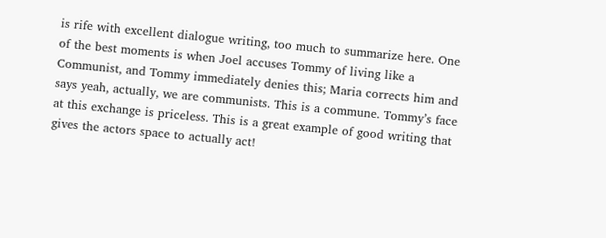is rife with excellent dialogue writing, too much to summarize here. One of the best moments is when Joel accuses Tommy of living like a Communist, and Tommy immediately denies this; Maria corrects him and says yeah, actually, we are communists. This is a commune. Tommy’s face at this exchange is priceless. This is a great example of good writing that gives the actors space to actually act!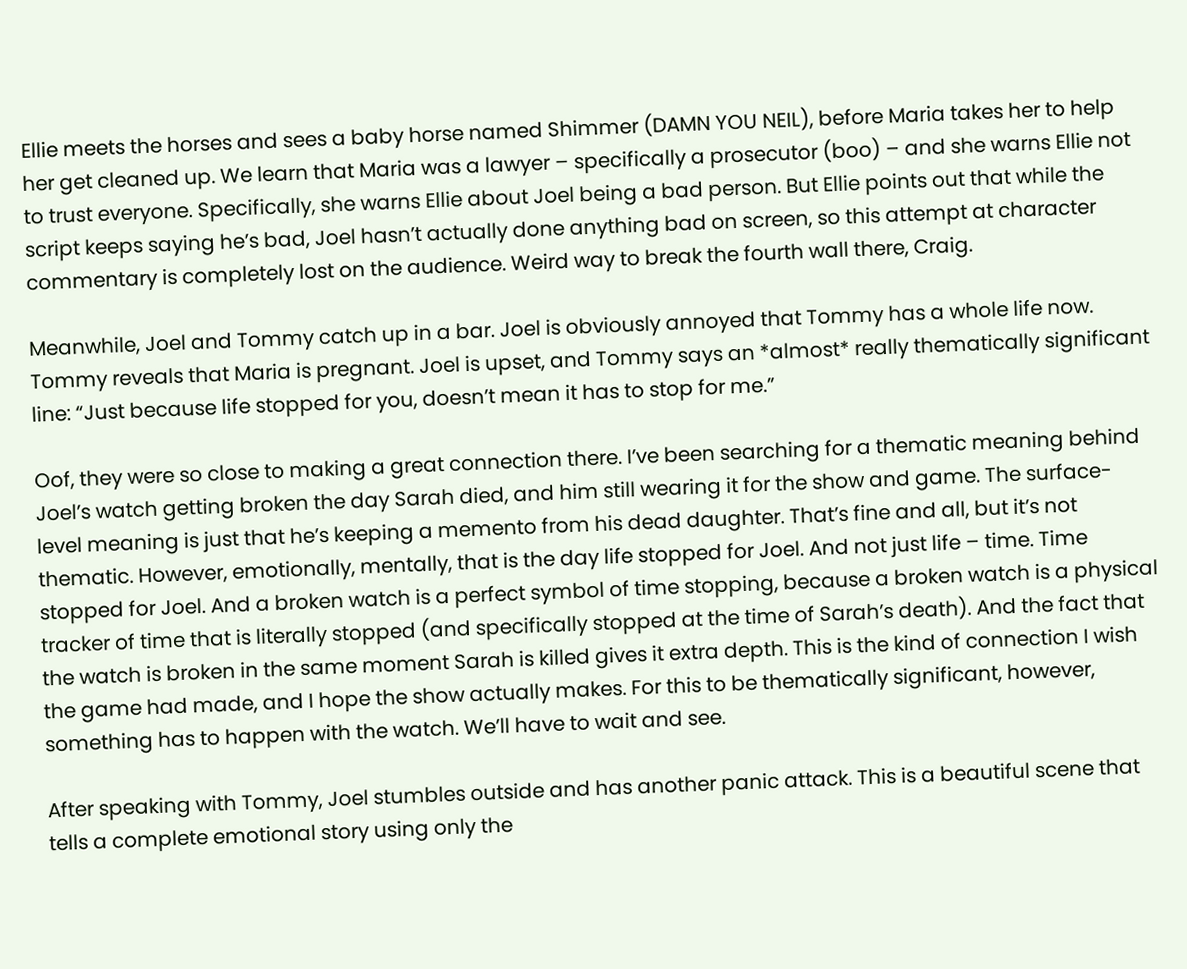Ellie meets the horses and sees a baby horse named Shimmer (DAMN YOU NEIL), before Maria takes her to help her get cleaned up. We learn that Maria was a lawyer – specifically a prosecutor (boo) – and she warns Ellie not to trust everyone. Specifically, she warns Ellie about Joel being a bad person. But Ellie points out that while the script keeps saying he’s bad, Joel hasn’t actually done anything bad on screen, so this attempt at character commentary is completely lost on the audience. Weird way to break the fourth wall there, Craig.

Meanwhile, Joel and Tommy catch up in a bar. Joel is obviously annoyed that Tommy has a whole life now. Tommy reveals that Maria is pregnant. Joel is upset, and Tommy says an *almost* really thematically significant line: “Just because life stopped for you, doesn’t mean it has to stop for me.”

Oof, they were so close to making a great connection there. I’ve been searching for a thematic meaning behind Joel’s watch getting broken the day Sarah died, and him still wearing it for the show and game. The surface-level meaning is just that he’s keeping a memento from his dead daughter. That’s fine and all, but it’s not thematic. However, emotionally, mentally, that is the day life stopped for Joel. And not just life – time. Time stopped for Joel. And a broken watch is a perfect symbol of time stopping, because a broken watch is a physical tracker of time that is literally stopped (and specifically stopped at the time of Sarah’s death). And the fact that the watch is broken in the same moment Sarah is killed gives it extra depth. This is the kind of connection I wish the game had made, and I hope the show actually makes. For this to be thematically significant, however, something has to happen with the watch. We’ll have to wait and see.

After speaking with Tommy, Joel stumbles outside and has another panic attack. This is a beautiful scene that tells a complete emotional story using only the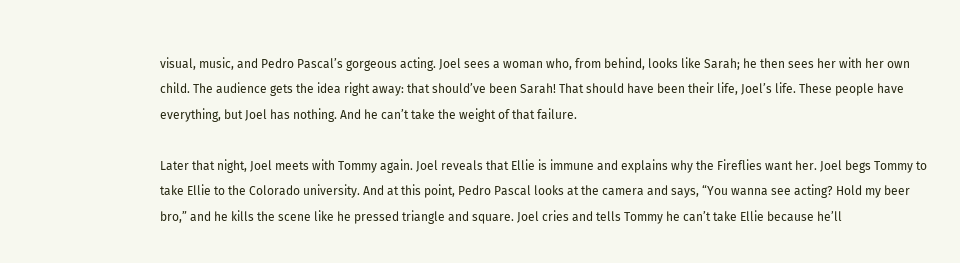visual, music, and Pedro Pascal’s gorgeous acting. Joel sees a woman who, from behind, looks like Sarah; he then sees her with her own child. The audience gets the idea right away: that should’ve been Sarah! That should have been their life, Joel’s life. These people have everything, but Joel has nothing. And he can’t take the weight of that failure.

Later that night, Joel meets with Tommy again. Joel reveals that Ellie is immune and explains why the Fireflies want her. Joel begs Tommy to take Ellie to the Colorado university. And at this point, Pedro Pascal looks at the camera and says, “You wanna see acting? Hold my beer bro,” and he kills the scene like he pressed triangle and square. Joel cries and tells Tommy he can’t take Ellie because he’ll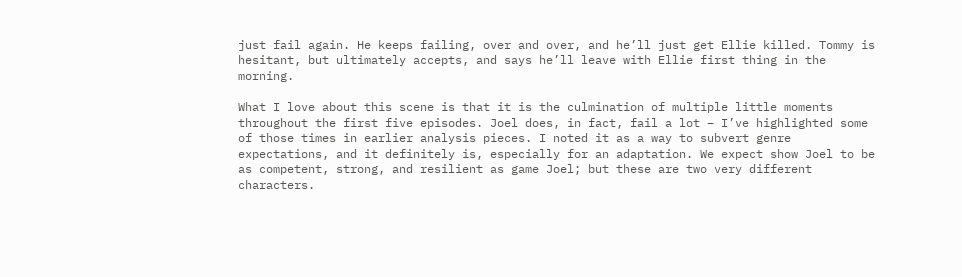just fail again. He keeps failing, over and over, and he’ll just get Ellie killed. Tommy is hesitant, but ultimately accepts, and says he’ll leave with Ellie first thing in the morning.

What I love about this scene is that it is the culmination of multiple little moments throughout the first five episodes. Joel does, in fact, fail a lot – I’ve highlighted some of those times in earlier analysis pieces. I noted it as a way to subvert genre expectations, and it definitely is, especially for an adaptation. We expect show Joel to be as competent, strong, and resilient as game Joel; but these are two very different characters.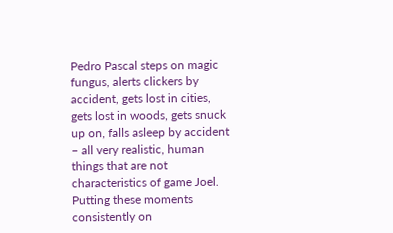Pedro Pascal steps on magic fungus, alerts clickers by accident, gets lost in cities, gets lost in woods, gets snuck up on, falls asleep by accident – all very realistic, human things that are not characteristics of game Joel. Putting these moments consistently on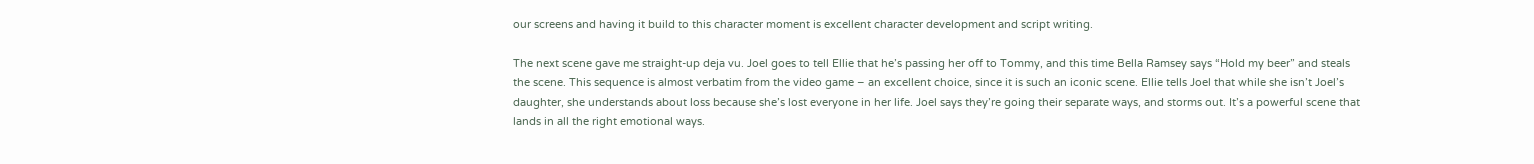our screens and having it build to this character moment is excellent character development and script writing.

The next scene gave me straight-up deja vu. Joel goes to tell Ellie that he’s passing her off to Tommy, and this time Bella Ramsey says “Hold my beer” and steals the scene. This sequence is almost verbatim from the video game – an excellent choice, since it is such an iconic scene. Ellie tells Joel that while she isn’t Joel’s daughter, she understands about loss because she’s lost everyone in her life. Joel says they’re going their separate ways, and storms out. It’s a powerful scene that lands in all the right emotional ways.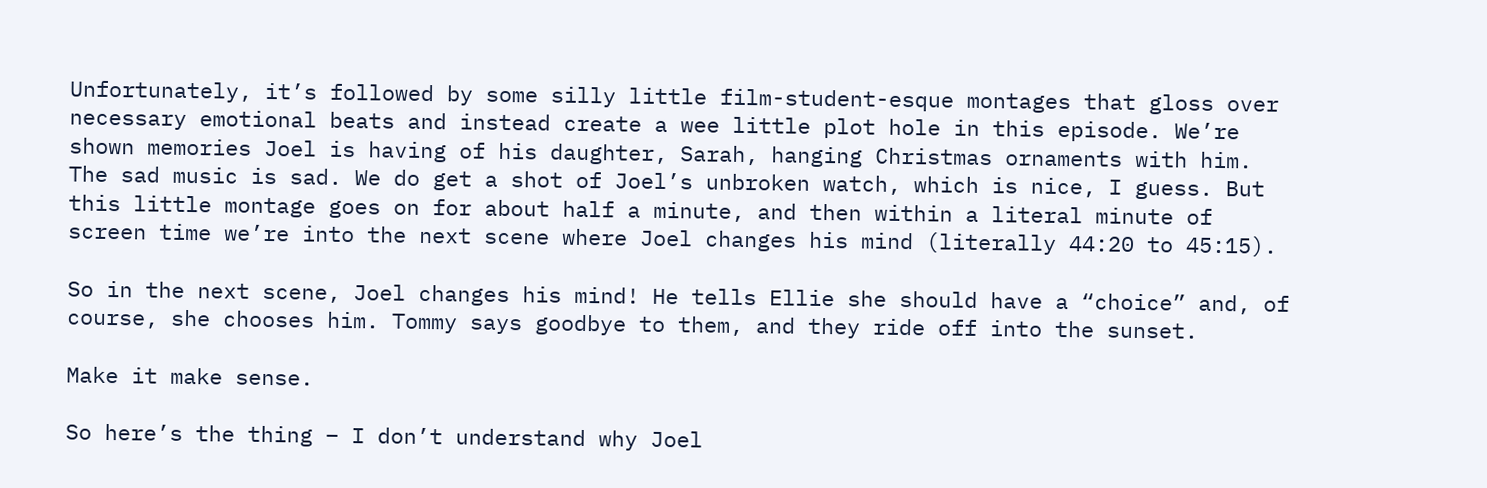Unfortunately, it’s followed by some silly little film-student-esque montages that gloss over necessary emotional beats and instead create a wee little plot hole in this episode. We’re shown memories Joel is having of his daughter, Sarah, hanging Christmas ornaments with him. The sad music is sad. We do get a shot of Joel’s unbroken watch, which is nice, I guess. But this little montage goes on for about half a minute, and then within a literal minute of screen time we’re into the next scene where Joel changes his mind (literally 44:20 to 45:15).

So in the next scene, Joel changes his mind! He tells Ellie she should have a “choice” and, of course, she chooses him. Tommy says goodbye to them, and they ride off into the sunset.

Make it make sense.

So here’s the thing – I don’t understand why Joel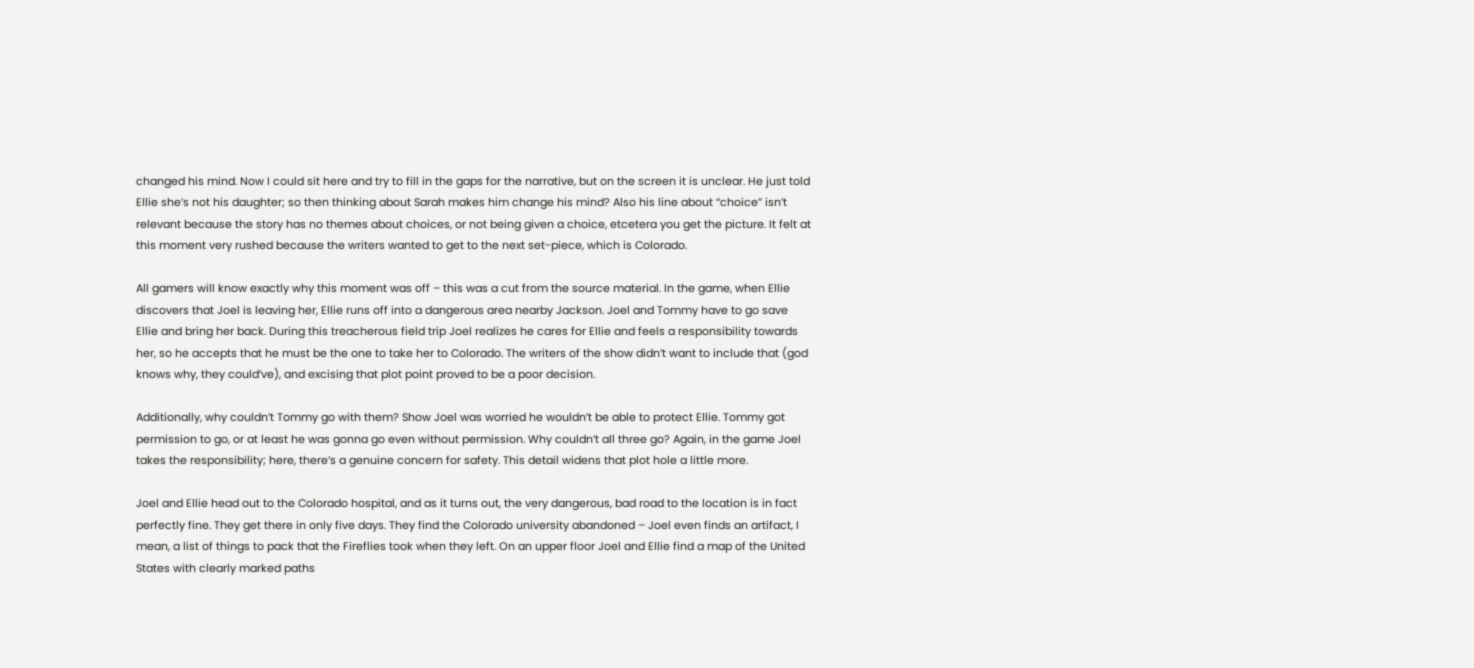changed his mind. Now I could sit here and try to fill in the gaps for the narrative, but on the screen it is unclear. He just told Ellie she’s not his daughter; so then thinking about Sarah makes him change his mind? Also his line about “choice” isn’t relevant because the story has no themes about choices, or not being given a choice, etcetera you get the picture. It felt at this moment very rushed because the writers wanted to get to the next set-piece, which is Colorado.

All gamers will know exactly why this moment was off – this was a cut from the source material. In the game, when Ellie discovers that Joel is leaving her, Ellie runs off into a dangerous area nearby Jackson. Joel and Tommy have to go save Ellie and bring her back. During this treacherous field trip Joel realizes he cares for Ellie and feels a responsibility towards her, so he accepts that he must be the one to take her to Colorado. The writers of the show didn’t want to include that (god knows why, they could’ve), and excising that plot point proved to be a poor decision.

Additionally, why couldn’t Tommy go with them? Show Joel was worried he wouldn’t be able to protect Ellie. Tommy got permission to go, or at least he was gonna go even without permission. Why couldn’t all three go? Again, in the game Joel takes the responsibility; here, there’s a genuine concern for safety. This detail widens that plot hole a little more.

Joel and Ellie head out to the Colorado hospital, and as it turns out, the very dangerous, bad road to the location is in fact perfectly fine. They get there in only five days. They find the Colorado university abandoned – Joel even finds an artifact, I mean, a list of things to pack that the Fireflies took when they left. On an upper floor Joel and Ellie find a map of the United States with clearly marked paths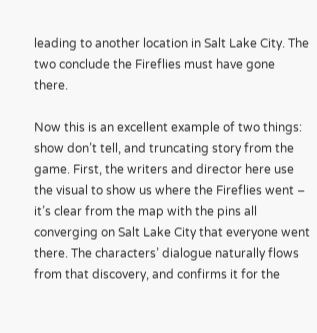leading to another location in Salt Lake City. The two conclude the Fireflies must have gone there.

Now this is an excellent example of two things: show don’t tell, and truncating story from the game. First, the writers and director here use the visual to show us where the Fireflies went – it’s clear from the map with the pins all converging on Salt Lake City that everyone went there. The characters’ dialogue naturally flows from that discovery, and confirms it for the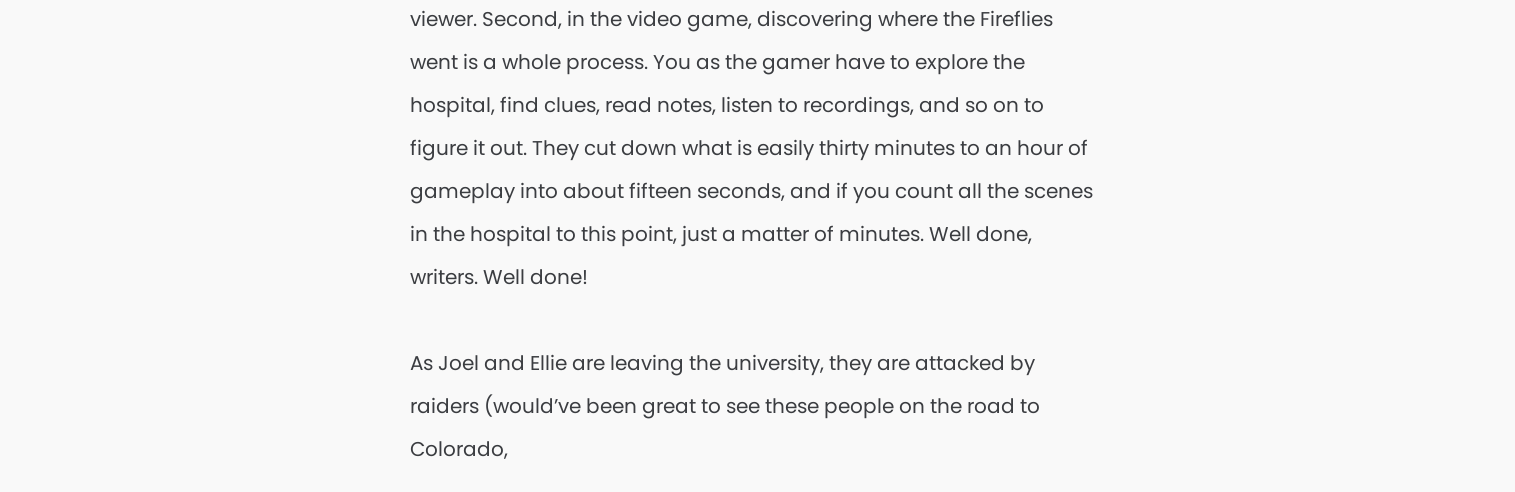viewer. Second, in the video game, discovering where the Fireflies went is a whole process. You as the gamer have to explore the hospital, find clues, read notes, listen to recordings, and so on to figure it out. They cut down what is easily thirty minutes to an hour of gameplay into about fifteen seconds, and if you count all the scenes in the hospital to this point, just a matter of minutes. Well done, writers. Well done!

As Joel and Ellie are leaving the university, they are attacked by raiders (would’ve been great to see these people on the road to Colorado,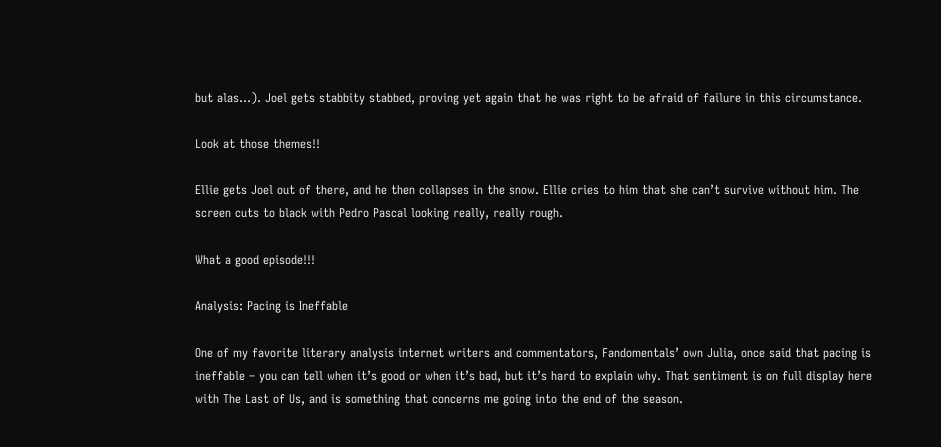but alas…). Joel gets stabbity stabbed, proving yet again that he was right to be afraid of failure in this circumstance.

Look at those themes!!

Ellie gets Joel out of there, and he then collapses in the snow. Ellie cries to him that she can’t survive without him. The screen cuts to black with Pedro Pascal looking really, really rough.

What a good episode!!!

Analysis: Pacing is Ineffable

One of my favorite literary analysis internet writers and commentators, Fandomentals’ own Julia, once said that pacing is ineffable – you can tell when it’s good or when it’s bad, but it’s hard to explain why. That sentiment is on full display here with The Last of Us, and is something that concerns me going into the end of the season.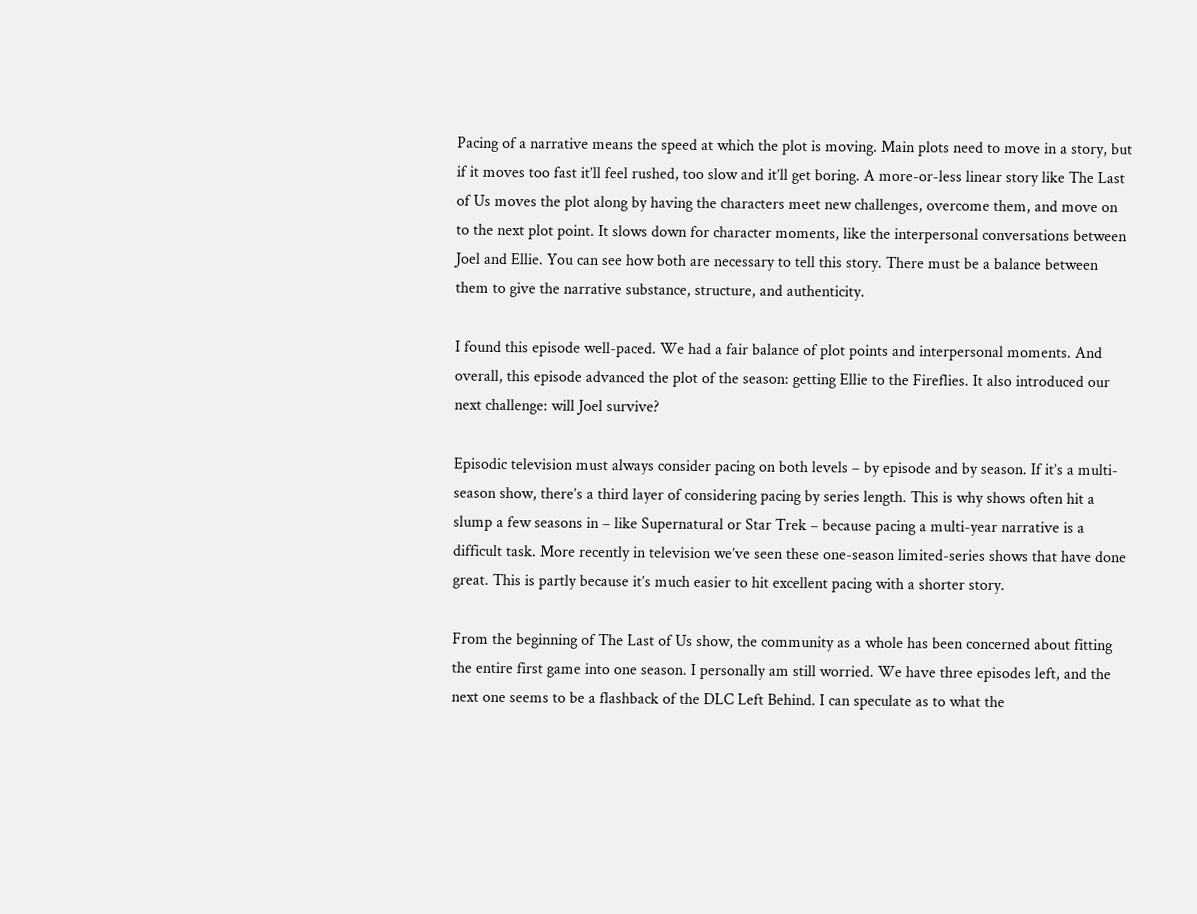Pacing of a narrative means the speed at which the plot is moving. Main plots need to move in a story, but if it moves too fast it’ll feel rushed, too slow and it’ll get boring. A more-or-less linear story like The Last of Us moves the plot along by having the characters meet new challenges, overcome them, and move on to the next plot point. It slows down for character moments, like the interpersonal conversations between Joel and Ellie. You can see how both are necessary to tell this story. There must be a balance between them to give the narrative substance, structure, and authenticity.

I found this episode well-paced. We had a fair balance of plot points and interpersonal moments. And overall, this episode advanced the plot of the season: getting Ellie to the Fireflies. It also introduced our next challenge: will Joel survive?

Episodic television must always consider pacing on both levels – by episode and by season. If it’s a multi-season show, there’s a third layer of considering pacing by series length. This is why shows often hit a slump a few seasons in – like Supernatural or Star Trek – because pacing a multi-year narrative is a difficult task. More recently in television we’ve seen these one-season limited-series shows that have done great. This is partly because it’s much easier to hit excellent pacing with a shorter story.

From the beginning of The Last of Us show, the community as a whole has been concerned about fitting the entire first game into one season. I personally am still worried. We have three episodes left, and the next one seems to be a flashback of the DLC Left Behind. I can speculate as to what the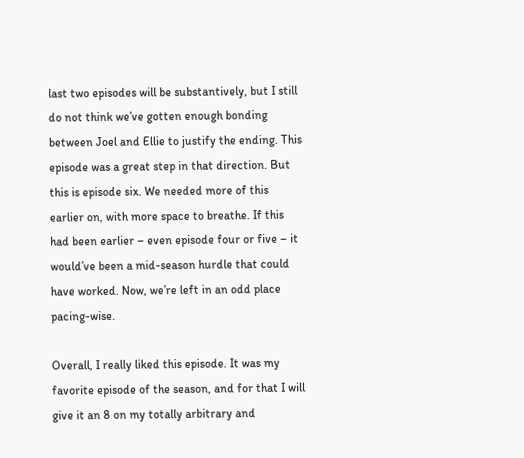last two episodes will be substantively, but I still do not think we’ve gotten enough bonding between Joel and Ellie to justify the ending. This episode was a great step in that direction. But this is episode six. We needed more of this earlier on, with more space to breathe. If this had been earlier – even episode four or five – it would’ve been a mid-season hurdle that could have worked. Now, we’re left in an odd place pacing-wise.

Overall, I really liked this episode. It was my favorite episode of the season, and for that I will give it an 8 on my totally arbitrary and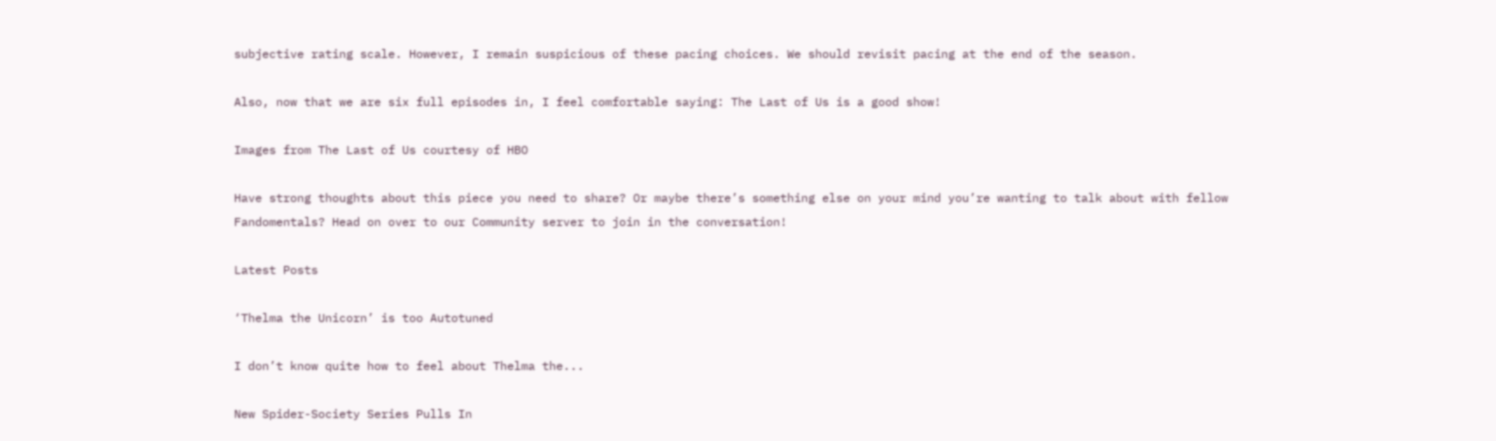subjective rating scale. However, I remain suspicious of these pacing choices. We should revisit pacing at the end of the season.

Also, now that we are six full episodes in, I feel comfortable saying: The Last of Us is a good show!

Images from The Last of Us courtesy of HBO

Have strong thoughts about this piece you need to share? Or maybe there’s something else on your mind you’re wanting to talk about with fellow Fandomentals? Head on over to our Community server to join in the conversation!

Latest Posts

‘Thelma the Unicorn’ is too Autotuned

I don’t know quite how to feel about Thelma the...

New Spider-Society Series Pulls In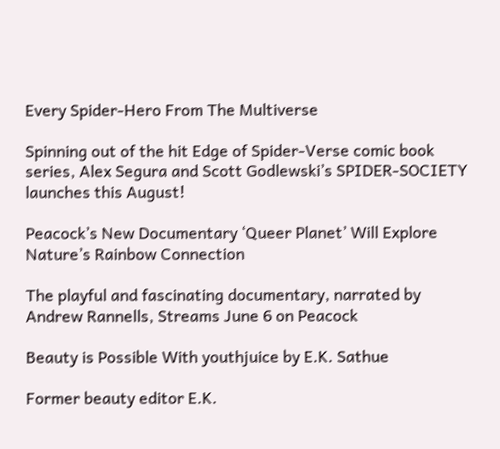Every Spider-Hero From The Multiverse

Spinning out of the hit Edge of Spider-Verse comic book series, Alex Segura and Scott Godlewski’s SPIDER-SOCIETY launches this August!

Peacock’s New Documentary ‘Queer Planet’ Will Explore Nature’s Rainbow Connection

The playful and fascinating documentary, narrated by Andrew Rannells, Streams June 6 on Peacock

Beauty is Possible With youthjuice by E.K. Sathue

Former beauty editor E.K.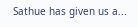Sathue has given us a...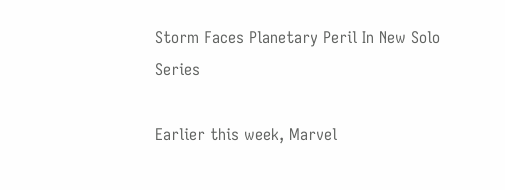Storm Faces Planetary Peril In New Solo Series

Earlier this week, Marvel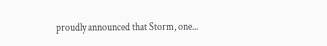proudly announced that Storm, one...